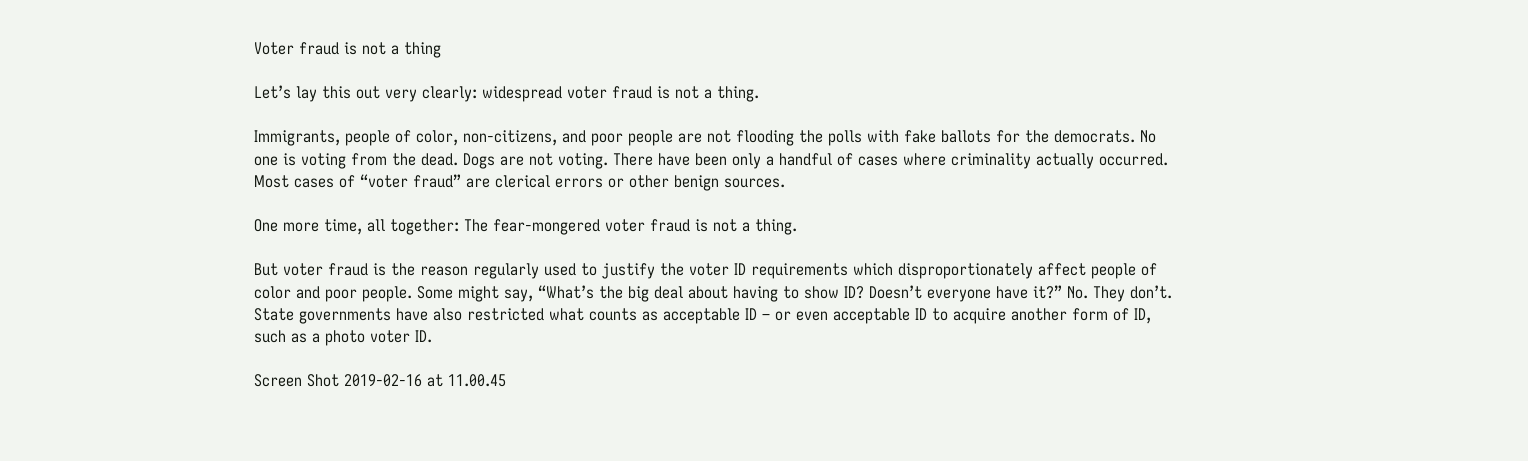Voter fraud is not a thing

Let’s lay this out very clearly: widespread voter fraud is not a thing.

Immigrants, people of color, non-citizens, and poor people are not flooding the polls with fake ballots for the democrats. No one is voting from the dead. Dogs are not voting. There have been only a handful of cases where criminality actually occurred. Most cases of “voter fraud” are clerical errors or other benign sources.

One more time, all together: The fear-mongered voter fraud is not a thing.

But voter fraud is the reason regularly used to justify the voter ID requirements which disproportionately affect people of color and poor people. Some might say, “What’s the big deal about having to show ID? Doesn’t everyone have it?” No. They don’t. State governments have also restricted what counts as acceptable ID – or even acceptable ID to acquire another form of ID, such as a photo voter ID.

Screen Shot 2019-02-16 at 11.00.45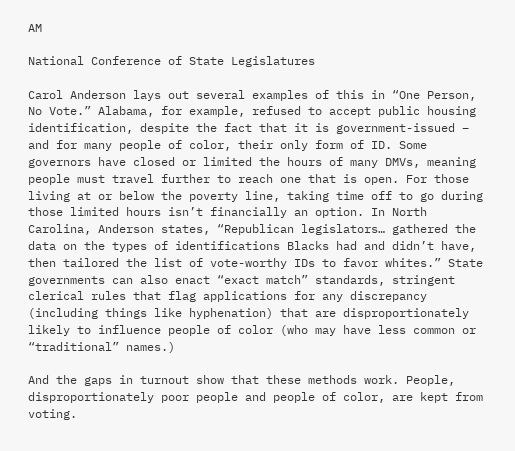AM

National Conference of State Legislatures

Carol Anderson lays out several examples of this in “One Person, No Vote.” Alabama, for example, refused to accept public housing identification, despite the fact that it is government-issued – and for many people of color, their only form of ID. Some governors have closed or limited the hours of many DMVs, meaning people must travel further to reach one that is open. For those living at or below the poverty line, taking time off to go during those limited hours isn’t financially an option. In North Carolina, Anderson states, “Republican legislators… gathered the data on the types of identifications Blacks had and didn’t have, then tailored the list of vote-worthy IDs to favor whites.” State governments can also enact “exact match” standards, stringent clerical rules that flag applications for any discrepancy (including things like hyphenation) that are disproportionately likely to influence people of color (who may have less common or “traditional” names.)

And the gaps in turnout show that these methods work. People, disproportionately poor people and people of color, are kept from voting.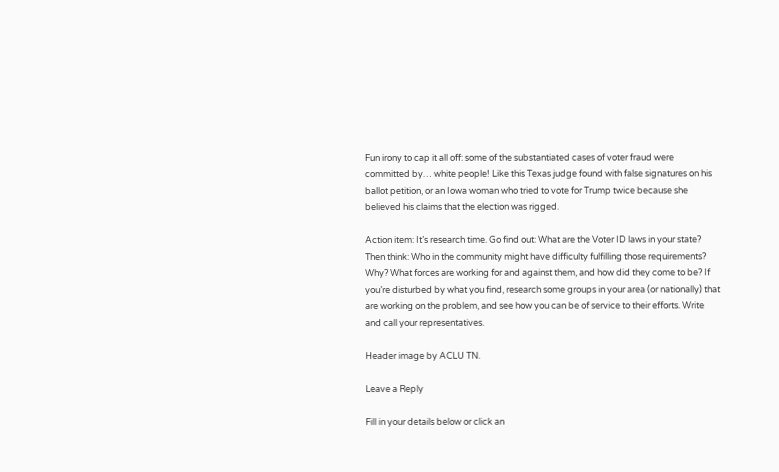Fun irony to cap it all off: some of the substantiated cases of voter fraud were committed by… white people! Like this Texas judge found with false signatures on his ballot petition, or an Iowa woman who tried to vote for Trump twice because she believed his claims that the election was rigged.

Action item: It’s research time. Go find out: What are the Voter ID laws in your state? Then think: Who in the community might have difficulty fulfilling those requirements? Why? What forces are working for and against them, and how did they come to be? If you’re disturbed by what you find, research some groups in your area (or nationally) that are working on the problem, and see how you can be of service to their efforts. Write and call your representatives.

Header image by ACLU TN.

Leave a Reply

Fill in your details below or click an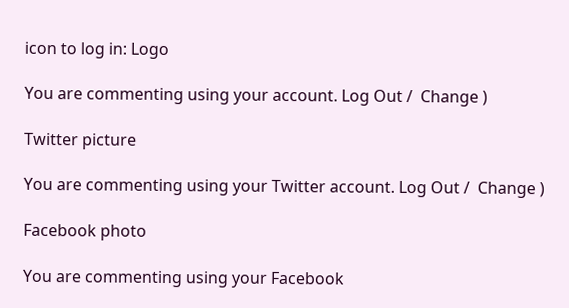icon to log in: Logo

You are commenting using your account. Log Out /  Change )

Twitter picture

You are commenting using your Twitter account. Log Out /  Change )

Facebook photo

You are commenting using your Facebook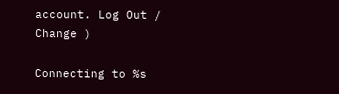account. Log Out /  Change )

Connecting to %s